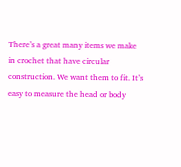There’s a great many items we make in crochet that have circular construction. We want them to fit. It’s easy to measure the head or body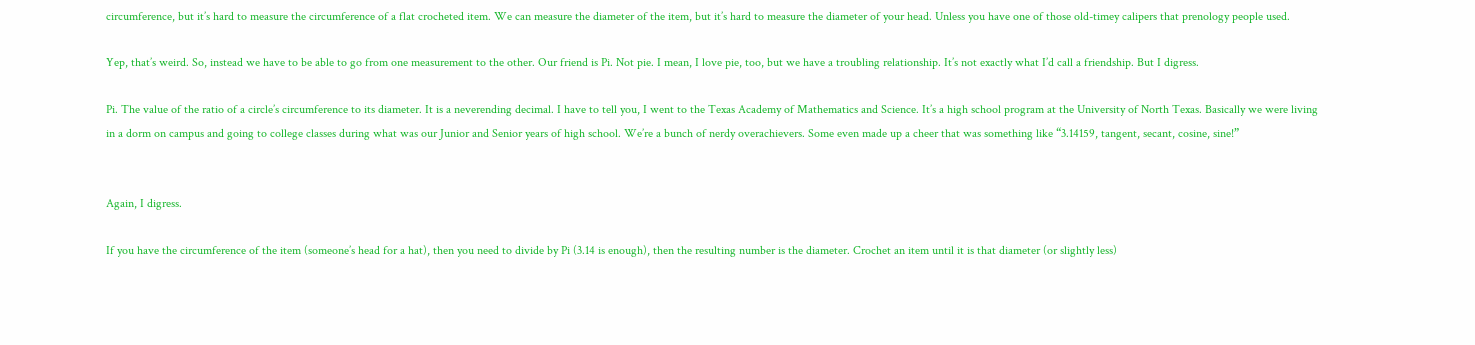circumference, but it’s hard to measure the circumference of a flat crocheted item. We can measure the diameter of the item, but it’s hard to measure the diameter of your head. Unless you have one of those old-timey calipers that prenology people used.

Yep, that’s weird. So, instead we have to be able to go from one measurement to the other. Our friend is Pi. Not pie. I mean, I love pie, too, but we have a troubling relationship. It’s not exactly what I’d call a friendship. But I digress.

Pi. The value of the ratio of a circle’s circumference to its diameter. It is a neverending decimal. I have to tell you, I went to the Texas Academy of Mathematics and Science. It’s a high school program at the University of North Texas. Basically we were living in a dorm on campus and going to college classes during what was our Junior and Senior years of high school. We’re a bunch of nerdy overachievers. Some even made up a cheer that was something like “3.14159, tangent, secant, cosine, sine!”


Again, I digress.

If you have the circumference of the item (someone’s head for a hat), then you need to divide by Pi (3.14 is enough), then the resulting number is the diameter. Crochet an item until it is that diameter (or slightly less)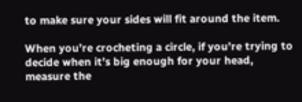to make sure your sides will fit around the item.

When you’re crocheting a circle, if you’re trying to decide when it’s big enough for your head, measure the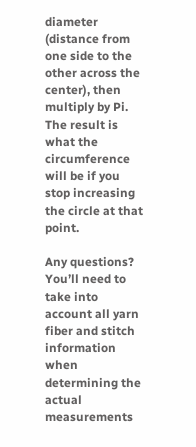diameter (distance from one side to the other across the center), then multiply by Pi. The result is what the circumference will be if you stop increasing the circle at that point.

Any questions? You’ll need to take into account all yarn fiber and stitch information when determining the actual measurements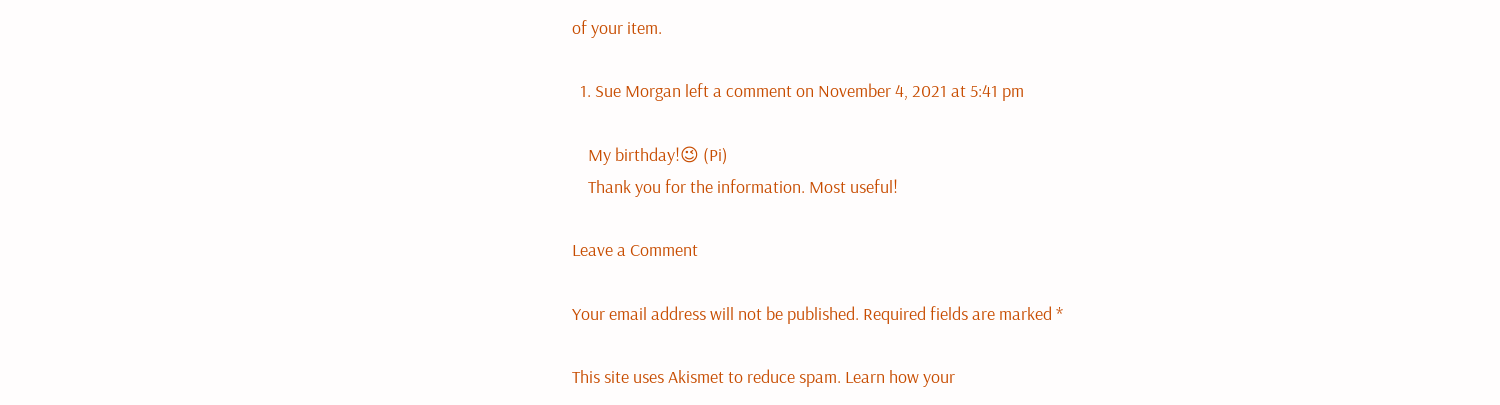of your item.

  1. Sue Morgan left a comment on November 4, 2021 at 5:41 pm

    My birthday!😉 (Pi)
    Thank you for the information. Most useful!

Leave a Comment

Your email address will not be published. Required fields are marked *

This site uses Akismet to reduce spam. Learn how your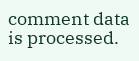comment data is processed.